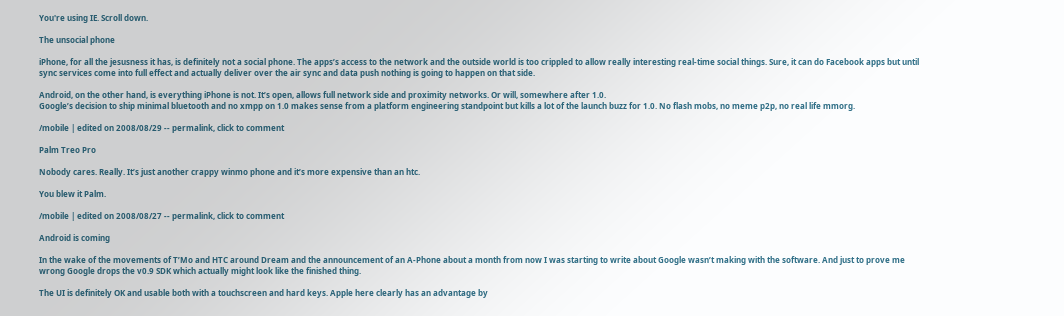You're using IE. Scroll down.

The unsocial phone

iPhone, for all the jesusness it has, is definitely not a social phone. The apps’s access to the network and the outside world is too crippled to allow really interesting real-time social things. Sure, it can do Facebook apps but until sync services come into full effect and actually deliver over the air sync and data push nothing is going to happen on that side.

Android, on the other hand, is everything iPhone is not. It’s open, allows full network side and proximity networks. Or will, somewhere after 1.0.
Google’s decision to ship minimal bluetooth and no xmpp on 1.0 makes sense from a platform engineering standpoint but kills a lot of the launch buzz for 1.0. No flash mobs, no meme p2p, no real life mmorg.

/mobile | edited on 2008/08/29 -- permalink, click to comment

Palm Treo Pro

Nobody cares. Really. It’s just another crappy winmo phone and it’s more expensive than an htc.

You blew it Palm.

/mobile | edited on 2008/08/27 -- permalink, click to comment

Android is coming

In the wake of the movements of T’Mo and HTC around Dream and the announcement of an A-Phone about a month from now I was starting to write about Google wasn’t making with the software. And just to prove me wrong Google drops the v0.9 SDK which actually might look like the finished thing.

The UI is definitely OK and usable both with a touchscreen and hard keys. Apple here clearly has an advantage by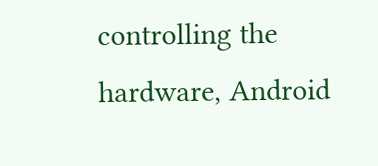controlling the hardware, Android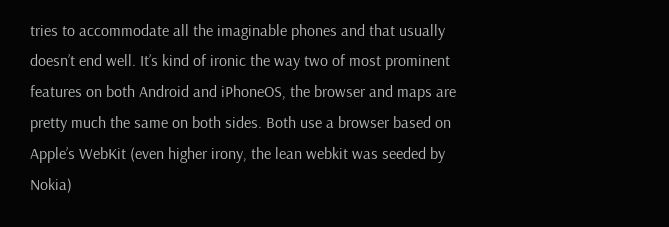tries to accommodate all the imaginable phones and that usually doesn’t end well. It’s kind of ironic the way two of most prominent features on both Android and iPhoneOS, the browser and maps are pretty much the same on both sides. Both use a browser based on Apple’s WebKit (even higher irony, the lean webkit was seeded by Nokia)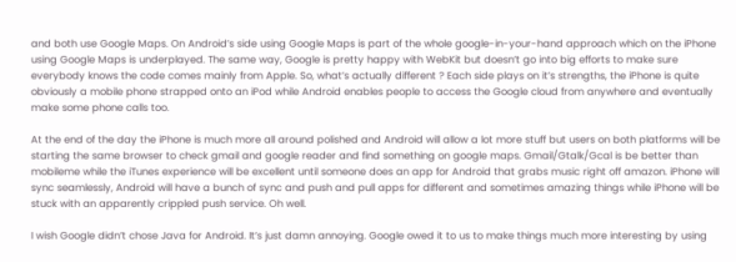and both use Google Maps. On Android’s side using Google Maps is part of the whole google-in-your-hand approach which on the iPhone using Google Maps is underplayed. The same way, Google is pretty happy with WebKit but doesn’t go into big efforts to make sure everybody knows the code comes mainly from Apple. So, what’s actually different ? Each side plays on it’s strengths, the iPhone is quite obviously a mobile phone strapped onto an iPod while Android enables people to access the Google cloud from anywhere and eventually make some phone calls too.

At the end of the day the iPhone is much more all around polished and Android will allow a lot more stuff but users on both platforms will be starting the same browser to check gmail and google reader and find something on google maps. Gmail/Gtalk/Gcal is be better than mobileme while the iTunes experience will be excellent until someone does an app for Android that grabs music right off amazon. iPhone will sync seamlessly, Android will have a bunch of sync and push and pull apps for different and sometimes amazing things while iPhone will be stuck with an apparently crippled push service. Oh well.

I wish Google didn’t chose Java for Android. It’s just damn annoying. Google owed it to us to make things much more interesting by using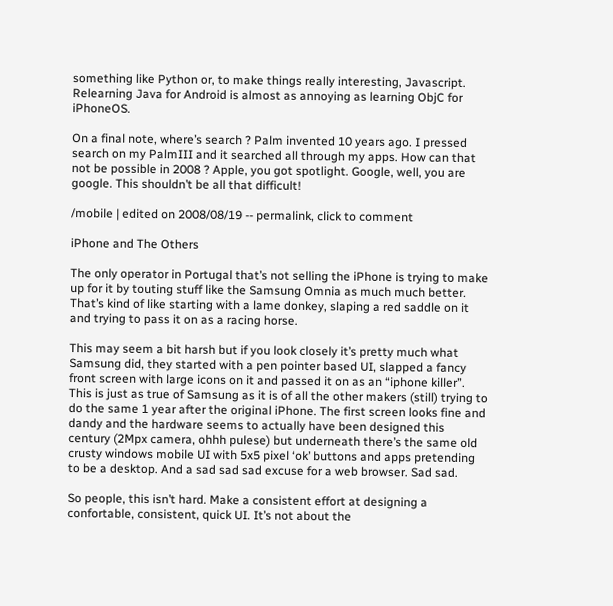something like Python or, to make things really interesting, Javascript. Relearning Java for Android is almost as annoying as learning ObjC for iPhoneOS.

On a final note, where’s search ? Palm invented 10 years ago. I pressed search on my PalmIII and it searched all through my apps. How can that not be possible in 2008 ? Apple, you got spotlight. Google, well, you are google. This shouldn’t be all that difficult!

/mobile | edited on 2008/08/19 -- permalink, click to comment

iPhone and The Others

The only operator in Portugal that’s not selling the iPhone is trying to make up for it by touting stuff like the Samsung Omnia as much much better. That’s kind of like starting with a lame donkey, slaping a red saddle on it and trying to pass it on as a racing horse.

This may seem a bit harsh but if you look closely it’s pretty much what Samsung did, they started with a pen pointer based UI, slapped a fancy front screen with large icons on it and passed it on as an “iphone killer”. This is just as true of Samsung as it is of all the other makers (still) trying to do the same 1 year after the original iPhone. The first screen looks fine and dandy and the hardware seems to actually have been designed this century (2Mpx camera, ohhh pulese) but underneath there’s the same old crusty windows mobile UI with 5x5 pixel ‘ok’ buttons and apps pretending to be a desktop. And a sad sad sad excuse for a web browser. Sad sad.

So people, this isn’t hard. Make a consistent effort at designing a confortable, consistent, quick UI. It’s not about the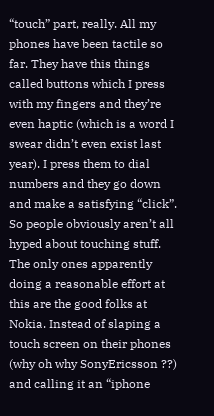“touch” part, really. All my phones have been tactile so far. They have this things called buttons which I press with my fingers and they’re even haptic (which is a word I swear didn’t even exist last year). I press them to dial numbers and they go down and make a satisfying “click”. So people obviously aren’t all hyped about touching stuff.
The only ones apparently doing a reasonable effort at this are the good folks at Nokia. Instead of slaping a touch screen on their phones (why oh why SonyEricsson ??) and calling it an “iphone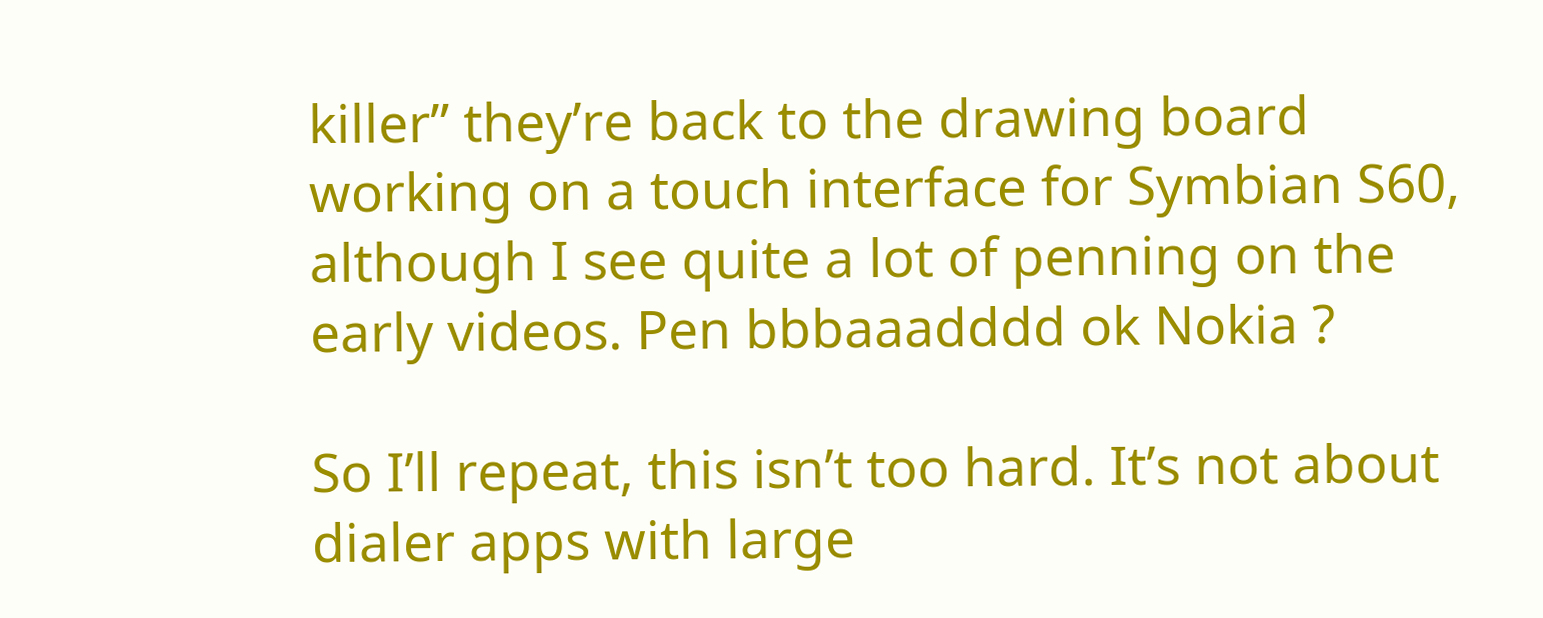killer” they’re back to the drawing board working on a touch interface for Symbian S60, although I see quite a lot of penning on the early videos. Pen bbbaaadddd ok Nokia ?

So I’ll repeat, this isn’t too hard. It’s not about dialer apps with large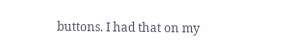buttons. I had that on my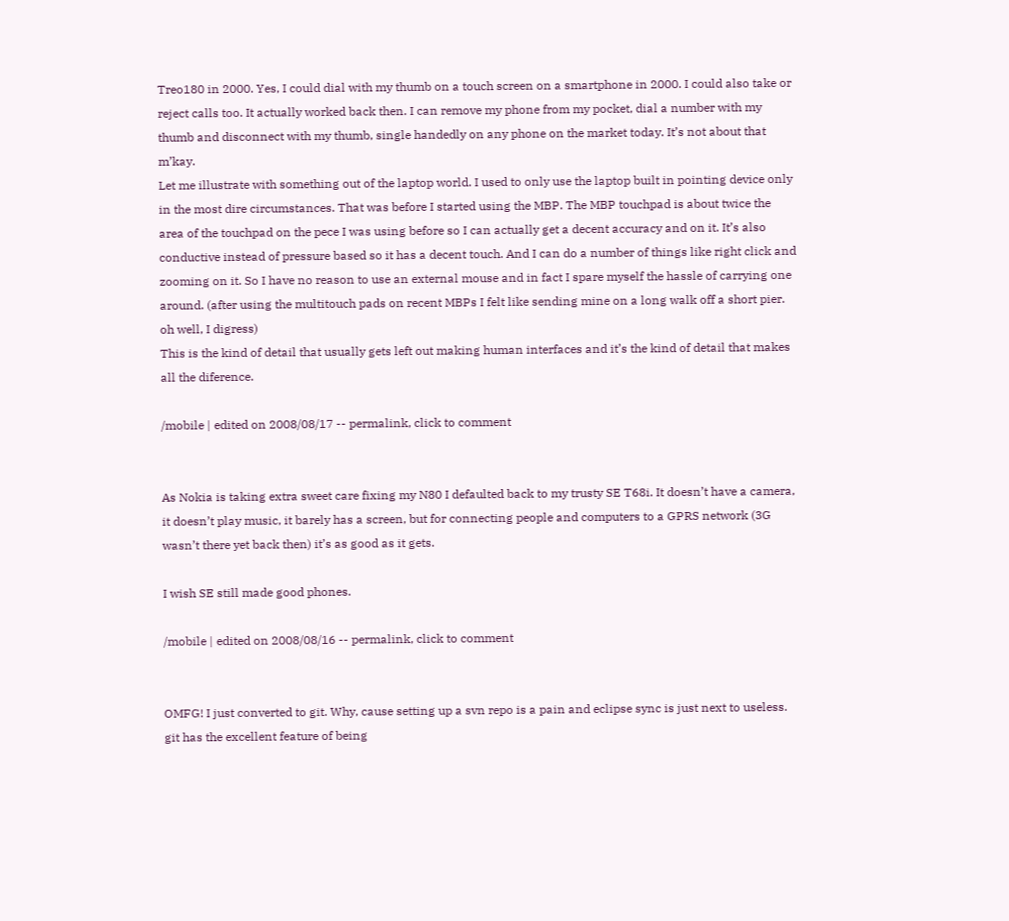Treo180 in 2000. Yes, I could dial with my thumb on a touch screen on a smartphone in 2000. I could also take or reject calls too. It actually worked back then. I can remove my phone from my pocket, dial a number with my thumb and disconnect with my thumb, single handedly on any phone on the market today. It’s not about that m’kay.
Let me illustrate with something out of the laptop world. I used to only use the laptop built in pointing device only in the most dire circumstances. That was before I started using the MBP. The MBP touchpad is about twice the area of the touchpad on the pece I was using before so I can actually get a decent accuracy and on it. It’s also conductive instead of pressure based so it has a decent touch. And I can do a number of things like right click and zooming on it. So I have no reason to use an external mouse and in fact I spare myself the hassle of carrying one around. (after using the multitouch pads on recent MBPs I felt like sending mine on a long walk off a short pier. oh well, I digress)
This is the kind of detail that usually gets left out making human interfaces and it’s the kind of detail that makes all the diference.

/mobile | edited on 2008/08/17 -- permalink, click to comment


As Nokia is taking extra sweet care fixing my N80 I defaulted back to my trusty SE T68i. It doesn’t have a camera, it doesn’t play music, it barely has a screen, but for connecting people and computers to a GPRS network (3G wasn’t there yet back then) it’s as good as it gets.

I wish SE still made good phones.

/mobile | edited on 2008/08/16 -- permalink, click to comment


OMFG! I just converted to git. Why, cause setting up a svn repo is a pain and eclipse sync is just next to useless. git has the excellent feature of being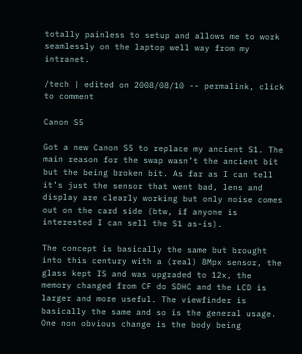totally painless to setup and allows me to work seamlessly on the laptop well way from my intranet.

/tech | edited on 2008/08/10 -- permalink, click to comment

Canon S5

Got a new Canon S5 to replace my ancient S1. The main reason for the swap wasn’t the ancient bit but the being broken bit. As far as I can tell it’s just the sensor that went bad, lens and display are clearly working but only noise comes out on the card side (btw, if anyone is interested I can sell the S1 as-is).

The concept is basically the same but brought into this century with a (real) 8Mpx sensor, the glass kept IS and was upgraded to 12x, the memory changed from CF do SDHC and the LCD is larger and more useful. The viewfinder is basically the same and so is the general usage.
One non obvious change is the body being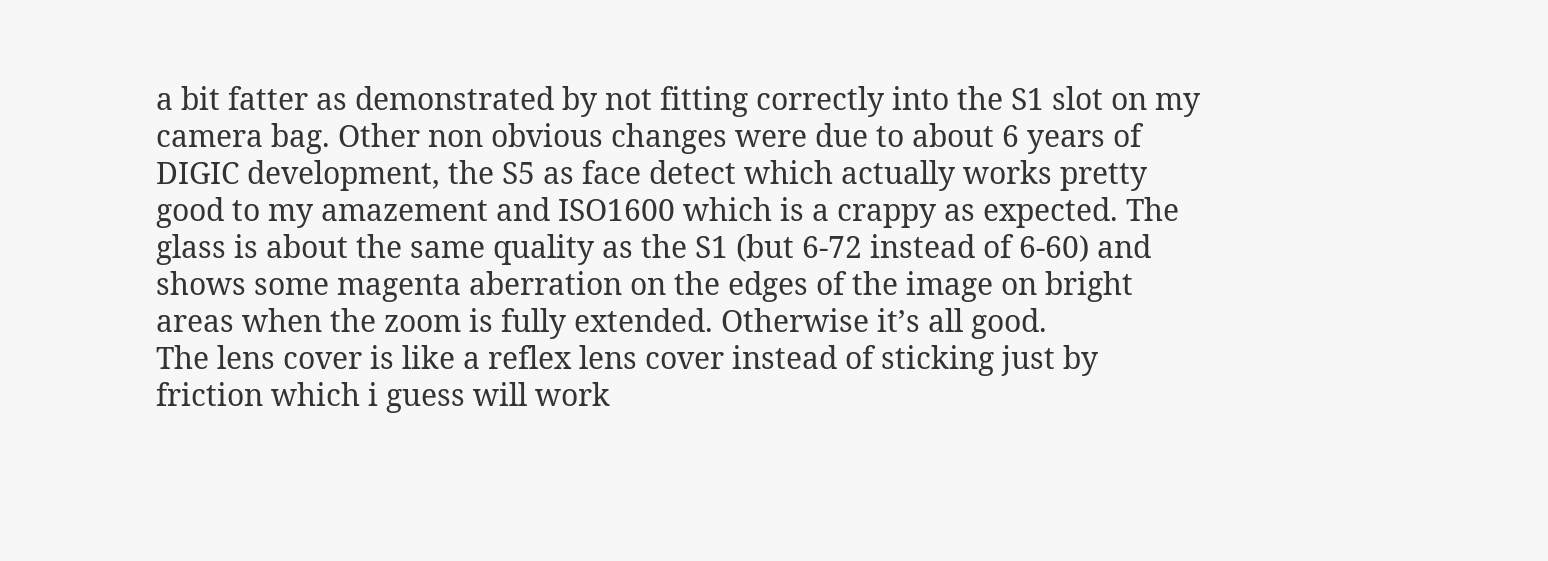a bit fatter as demonstrated by not fitting correctly into the S1 slot on my camera bag. Other non obvious changes were due to about 6 years of DIGIC development, the S5 as face detect which actually works pretty good to my amazement and ISO1600 which is a crappy as expected. The glass is about the same quality as the S1 (but 6-72 instead of 6-60) and shows some magenta aberration on the edges of the image on bright areas when the zoom is fully extended. Otherwise it’s all good.
The lens cover is like a reflex lens cover instead of sticking just by friction which i guess will work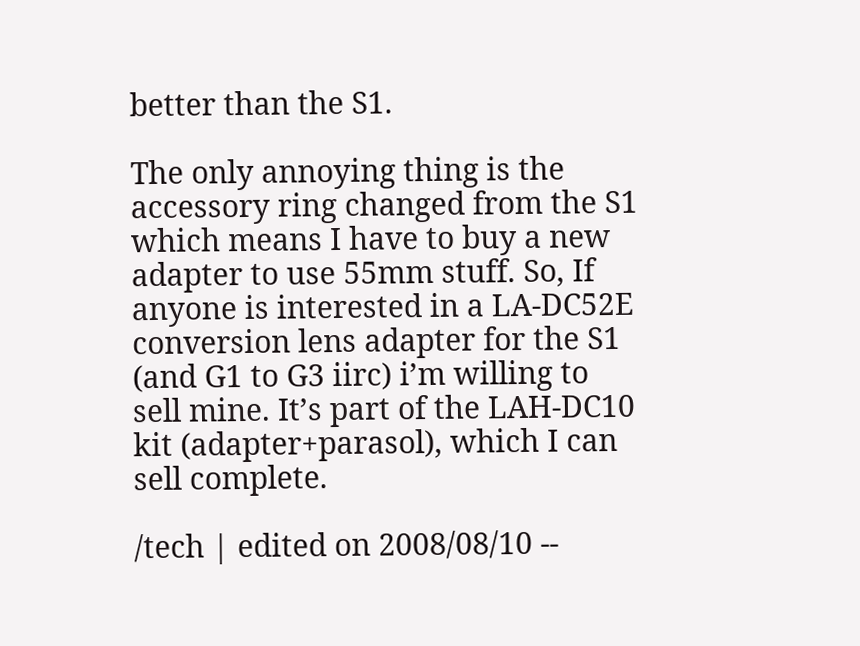better than the S1.

The only annoying thing is the accessory ring changed from the S1 which means I have to buy a new adapter to use 55mm stuff. So, If anyone is interested in a LA-DC52E conversion lens adapter for the S1 (and G1 to G3 iirc) i’m willing to sell mine. It’s part of the LAH-DC10 kit (adapter+parasol), which I can sell complete.

/tech | edited on 2008/08/10 --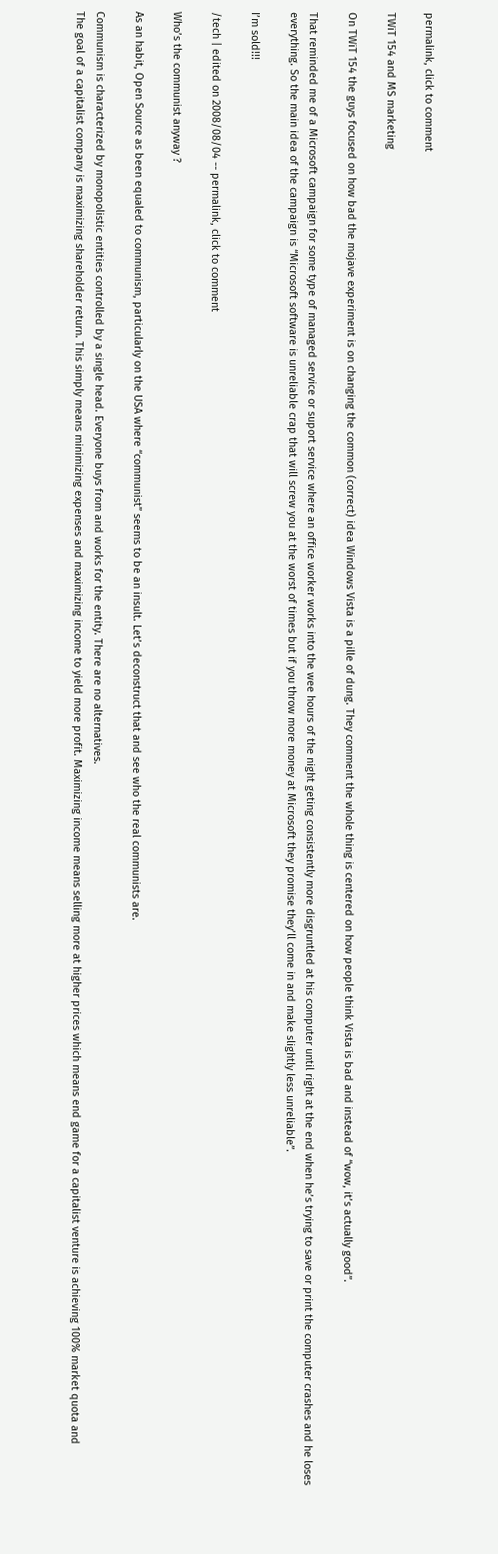permalink, click to comment

TWiT 154 and MS marketing

On TWiT 154 the guys focused on how bad the mojave experiment is on changing the common (correct) idea Windows Vista is a pille of dung. They comment the whole thing is centered on how people think Vista is bad and instead of “wow, it’s actually good”.

That reminded me of a Microsoft campaign for some type of managed service or suport service where an office worker works into the wee hours of the night geting consistently more disgruntled at his computer until right at the end when he’s trying to save or print the computer crashes and he loses everything. So the main idea of the campaign is “Microsoft software is unreliable crap that will screw you at the worst of times but if you throw more money at Microsoft they promise they’ll come in and make slightly less unreliable”.

I’m sold!!!

/tech | edited on 2008/08/04 -- permalink, click to comment

Who’s the communist anyway ?

As an habit, Open Source as been equaled to communism, particularly on the USA where “communist” seems to be an insult. Let’s deconstruct that and see who the real communists are.

Communism is characterized by monopolistic entities controlled by a single head. Everyone buys from and works for the entity. There are no alternatives.
The goal of a capitalist company is maximizing shareholder return. This simply means minimizing expenses and maximizing income to yield more profit. Maximizing income means selling more at higher prices which means end game for a capitalist venture is achieving 100% market quota and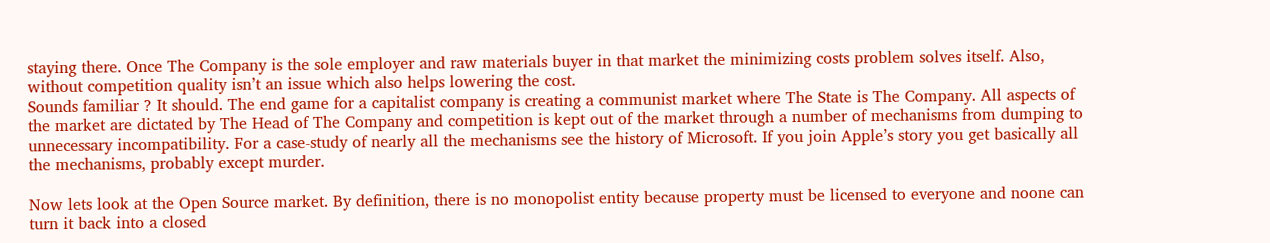staying there. Once The Company is the sole employer and raw materials buyer in that market the minimizing costs problem solves itself. Also, without competition quality isn’t an issue which also helps lowering the cost.
Sounds familiar ? It should. The end game for a capitalist company is creating a communist market where The State is The Company. All aspects of the market are dictated by The Head of The Company and competition is kept out of the market through a number of mechanisms from dumping to unnecessary incompatibility. For a case-study of nearly all the mechanisms see the history of Microsoft. If you join Apple’s story you get basically all the mechanisms, probably except murder.

Now lets look at the Open Source market. By definition, there is no monopolist entity because property must be licensed to everyone and noone can turn it back into a closed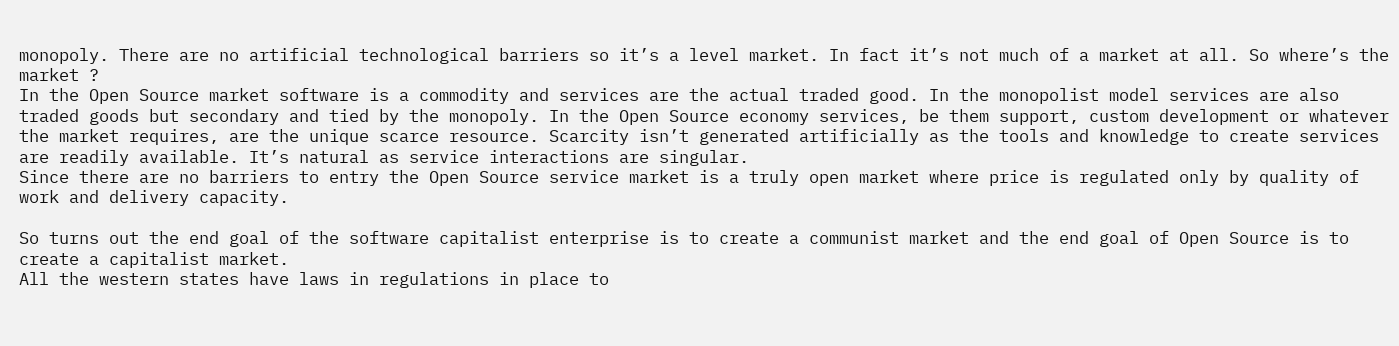monopoly. There are no artificial technological barriers so it’s a level market. In fact it’s not much of a market at all. So where’s the market ?
In the Open Source market software is a commodity and services are the actual traded good. In the monopolist model services are also traded goods but secondary and tied by the monopoly. In the Open Source economy services, be them support, custom development or whatever the market requires, are the unique scarce resource. Scarcity isn’t generated artificially as the tools and knowledge to create services are readily available. It’s natural as service interactions are singular.
Since there are no barriers to entry the Open Source service market is a truly open market where price is regulated only by quality of work and delivery capacity.

So turns out the end goal of the software capitalist enterprise is to create a communist market and the end goal of Open Source is to create a capitalist market.
All the western states have laws in regulations in place to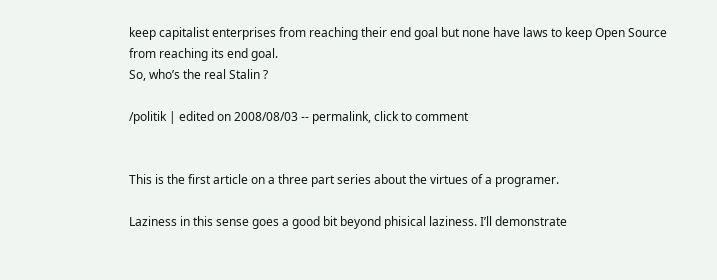keep capitalist enterprises from reaching their end goal but none have laws to keep Open Source from reaching its end goal.
So, who’s the real Stalin ?

/politik | edited on 2008/08/03 -- permalink, click to comment


This is the first article on a three part series about the virtues of a programer.

Laziness in this sense goes a good bit beyond phisical laziness. I’ll demonstrate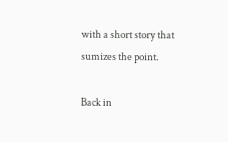with a short story that sumizes the point.

Back in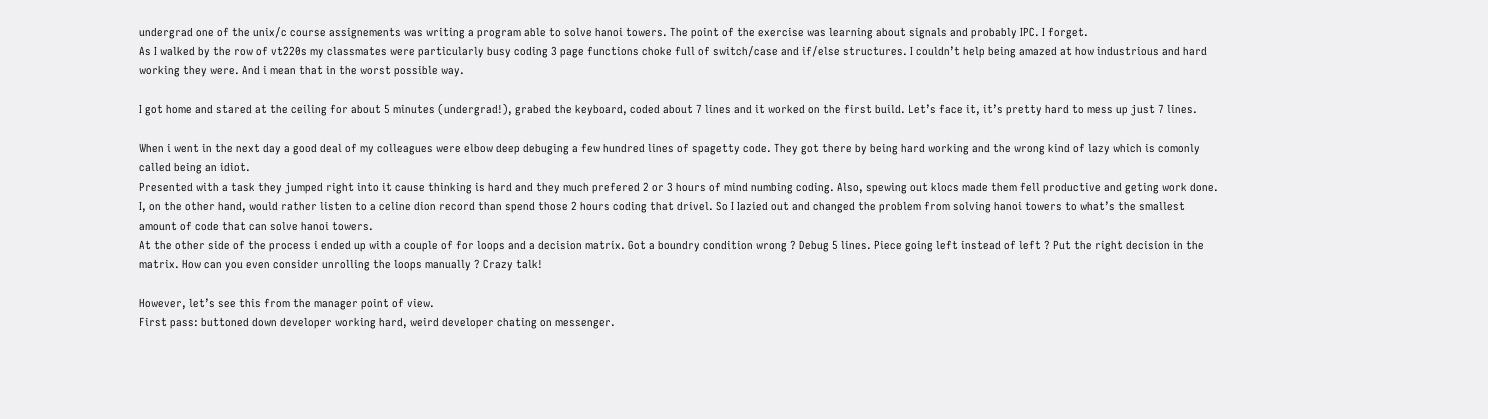undergrad one of the unix/c course assignements was writing a program able to solve hanoi towers. The point of the exercise was learning about signals and probably IPC. I forget.
As I walked by the row of vt220s my classmates were particularly busy coding 3 page functions choke full of switch/case and if/else structures. I couldn’t help being amazed at how industrious and hard working they were. And i mean that in the worst possible way.

I got home and stared at the ceiling for about 5 minutes (undergrad!), grabed the keyboard, coded about 7 lines and it worked on the first build. Let’s face it, it’s pretty hard to mess up just 7 lines.

When i went in the next day a good deal of my colleagues were elbow deep debuging a few hundred lines of spagetty code. They got there by being hard working and the wrong kind of lazy which is comonly called being an idiot.
Presented with a task they jumped right into it cause thinking is hard and they much prefered 2 or 3 hours of mind numbing coding. Also, spewing out klocs made them fell productive and geting work done.
I, on the other hand, would rather listen to a celine dion record than spend those 2 hours coding that drivel. So I Iazied out and changed the problem from solving hanoi towers to what’s the smallest amount of code that can solve hanoi towers.
At the other side of the process i ended up with a couple of for loops and a decision matrix. Got a boundry condition wrong ? Debug 5 lines. Piece going left instead of left ? Put the right decision in the matrix. How can you even consider unrolling the loops manually ? Crazy talk!

However, let’s see this from the manager point of view.
First pass: buttoned down developer working hard, weird developer chating on messenger.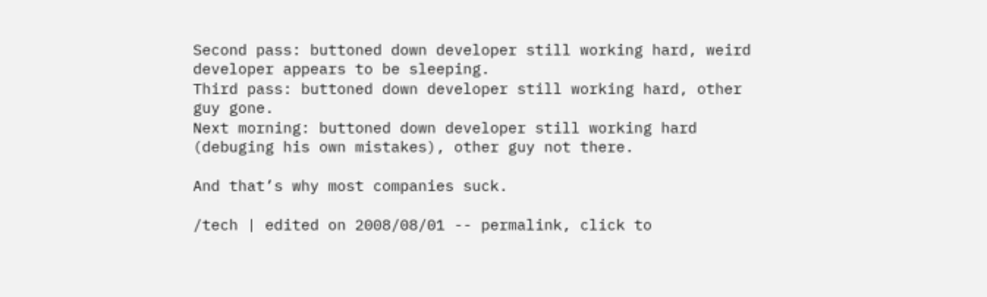Second pass: buttoned down developer still working hard, weird developer appears to be sleeping.
Third pass: buttoned down developer still working hard, other guy gone.
Next morning: buttoned down developer still working hard (debuging his own mistakes), other guy not there.

And that’s why most companies suck.

/tech | edited on 2008/08/01 -- permalink, click to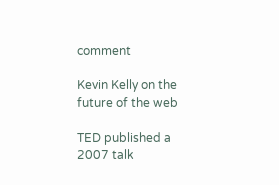comment

Kevin Kelly on the future of the web

TED published a 2007 talk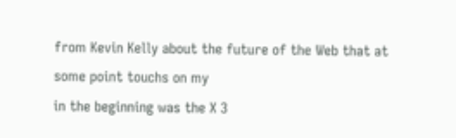from Kevin Kelly about the future of the Web that at some point touchs on my
in the beginning was the X 3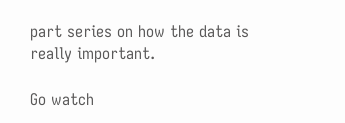part series on how the data is really important.

Go watch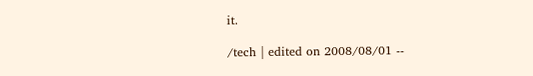it.

/tech | edited on 2008/08/01 --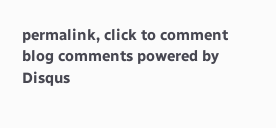permalink, click to comment
blog comments powered by Disqus